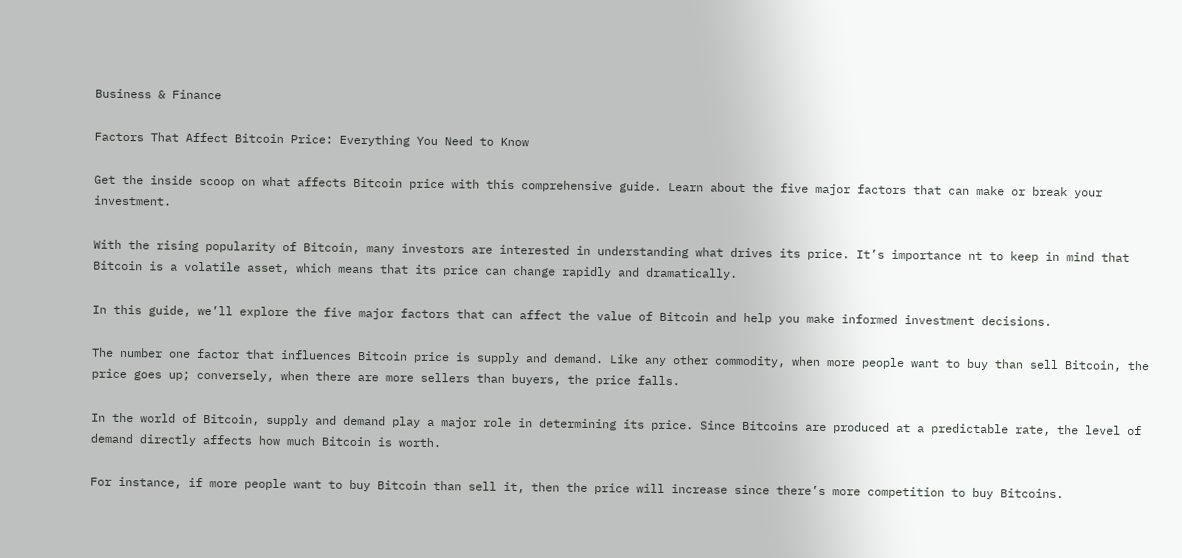Business & Finance

Factors That Affect Bitcoin Price: Everything You Need to Know

Get the inside scoop on what affects Bitcoin price with this comprehensive guide. Learn about the five major factors that can make or break your investment.

With the rising popularity of Bitcoin, many investors are interested in understanding what drives its price. It’s importance nt to keep in mind that Bitcoin is a volatile asset, which means that its price can change rapidly and dramatically.

In this guide, we’ll explore the five major factors that can affect the value of Bitcoin and help you make informed investment decisions.

The number one factor that influences Bitcoin price is supply and demand. Like any other commodity, when more people want to buy than sell Bitcoin, the price goes up; conversely, when there are more sellers than buyers, the price falls.

In the world of Bitcoin, supply and demand play a major role in determining its price. Since Bitcoins are produced at a predictable rate, the level of demand directly affects how much Bitcoin is worth.

For instance, if more people want to buy Bitcoin than sell it, then the price will increase since there’s more competition to buy Bitcoins.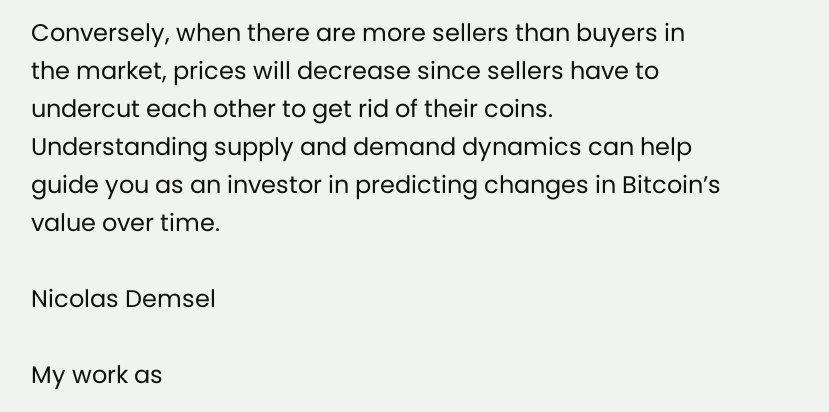Conversely, when there are more sellers than buyers in the market, prices will decrease since sellers have to undercut each other to get rid of their coins. Understanding supply and demand dynamics can help guide you as an investor in predicting changes in Bitcoin’s value over time.

Nicolas Demsel

My work as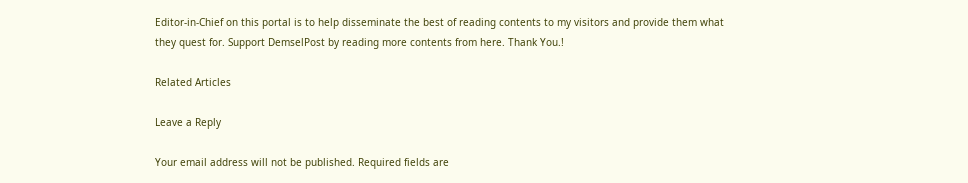Editor-in-Chief on this portal is to help disseminate the best of reading contents to my visitors and provide them what they quest for. Support DemselPost by reading more contents from here. Thank You.!

Related Articles

Leave a Reply

Your email address will not be published. Required fields are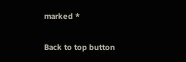marked *

Back to top button